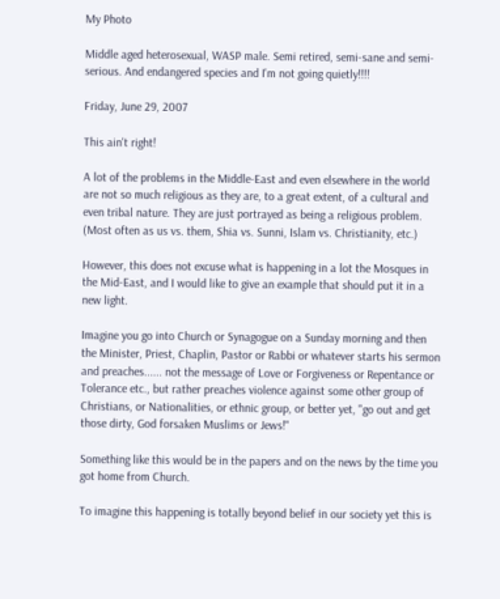My Photo

Middle aged heterosexual, WASP male. Semi retired, semi-sane and semi-serious. And endangered species and I'm not going quietly!!!!

Friday, June 29, 2007

This ain't right!

A lot of the problems in the Middle-East and even elsewhere in the world are not so much religious as they are, to a great extent, of a cultural and even tribal nature. They are just portrayed as being a religious problem. (Most often as us vs. them, Shia vs. Sunni, Islam vs. Christianity, etc.)

However, this does not excuse what is happening in a lot the Mosques in the Mid-East, and I would like to give an example that should put it in a new light.

Imagine you go into Church or Synagogue on a Sunday morning and then the Minister, Priest, Chaplin, Pastor or Rabbi or whatever starts his sermon and preaches...... not the message of Love or Forgiveness or Repentance or Tolerance etc., but rather preaches violence against some other group of Christians, or Nationalities, or ethnic group, or better yet, "go out and get those dirty, God forsaken Muslims or Jews!"

Something like this would be in the papers and on the news by the time you got home from Church.

To imagine this happening is totally beyond belief in our society yet this is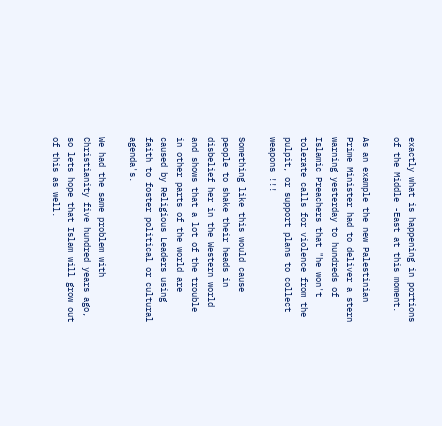exactly what is happening in portions of the Middle -East at this moment.

As an example the new Palestinian Prime Minister had to deliver a stern warning yesterday to hundreds of Islamic Preachers that "he won't tolerate calls for violence from the pulpit, or support plans to collect weapons !!!

Something like this would cause people to shake their heads in disbelief her in the Western world and shows that a lot of the trouble in other parts of the world are caused by Religious Leaders using faith to foster political or cultural agenda's.

We had the same problem with Christianity five hundred years ago, so lets hope that Islam will grow out of this as well.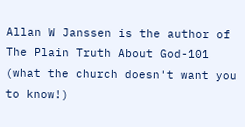Allan W Janssen is the author of The Plain Truth About God-101 (what the church doesn't want you to know!)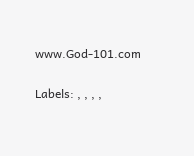www.God-101.com

Labels: , , , ,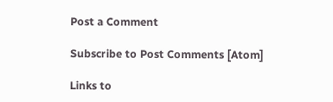Post a Comment

Subscribe to Post Comments [Atom]

Links to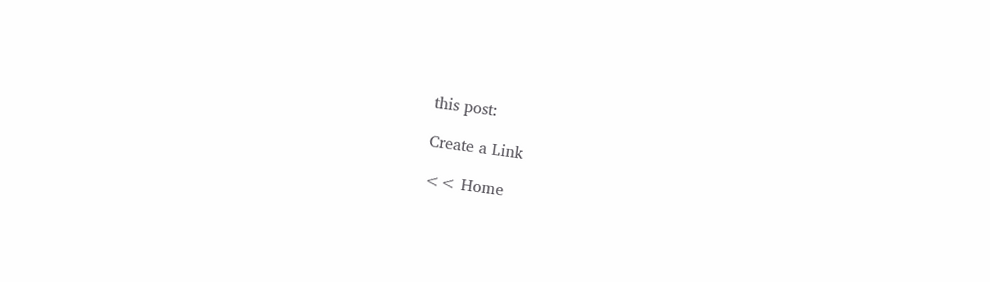this post:

Create a Link

<< Home